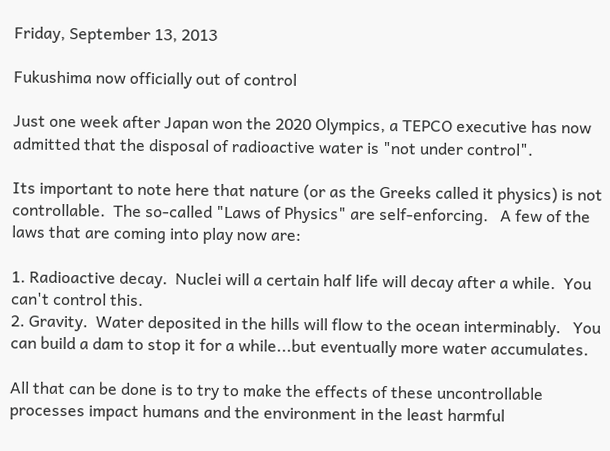Friday, September 13, 2013

Fukushima now officially out of control

Just one week after Japan won the 2020 Olympics, a TEPCO executive has now admitted that the disposal of radioactive water is "not under control".

Its important to note here that nature (or as the Greeks called it physics) is not controllable.  The so-called "Laws of Physics" are self-enforcing.   A few of the laws that are coming into play now are:

1. Radioactive decay.  Nuclei will a certain half life will decay after a while.  You can't control this.
2. Gravity.  Water deposited in the hills will flow to the ocean interminably.   You can build a dam to stop it for a while...but eventually more water accumulates.

All that can be done is to try to make the effects of these uncontrollable processes impact humans and the environment in the least harmful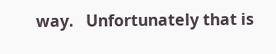way.   Unfortunately that is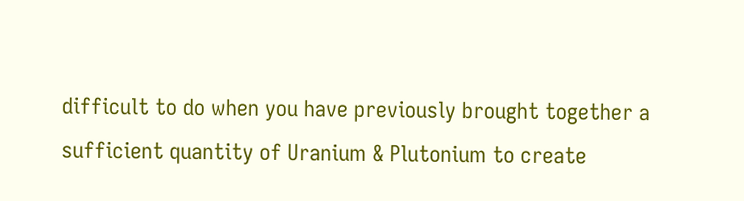difficult to do when you have previously brought together a sufficient quantity of Uranium & Plutonium to create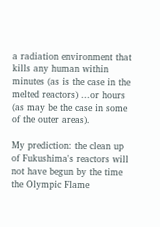a radiation environment that kills any human within minutes (as is the case in the melted reactors) ...or hours (as may be the case in some of the outer areas).

My prediction: the clean up of Fukushima's reactors will not have begun by the time the Olympic Flame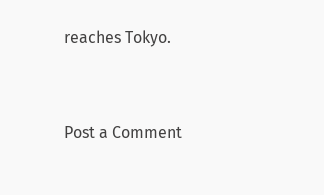reaches Tokyo.


Post a Comment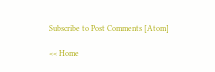Subscribe to Post Comments [Atom]

<< Home